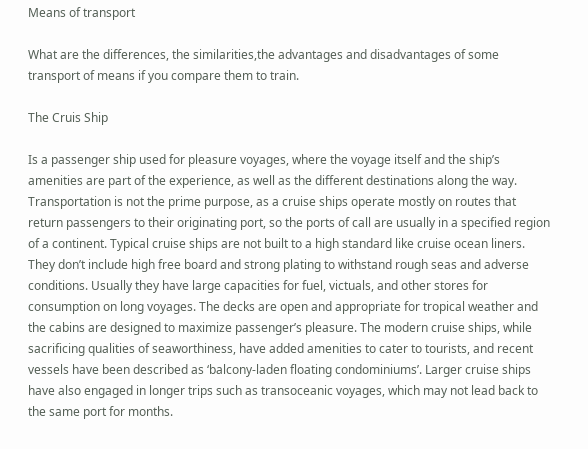Means of transport

What are the differences, the similarities,the advantages and disadvantages of some transport of means if you compare them to train.

The Cruis Ship

Is a passenger ship used for pleasure voyages, where the voyage itself and the ship’s amenities are part of the experience, as well as the different destinations along the way. Transportation is not the prime purpose, as a cruise ships operate mostly on routes that return passengers to their originating port, so the ports of call are usually in a specified region of a continent. Typical cruise ships are not built to a high standard like cruise ocean liners. They don’t include high free board and strong plating to withstand rough seas and adverse conditions. Usually they have large capacities for fuel, victuals, and other stores for consumption on long voyages. The decks are open and appropriate for tropical weather and the cabins are designed to maximize passenger’s pleasure. The modern cruise ships, while sacrificing qualities of seaworthiness, have added amenities to cater to tourists, and recent vessels have been described as ‘balcony-laden floating condominiums’. Larger cruise ships have also engaged in longer trips such as transoceanic voyages, which may not lead back to the same port for months.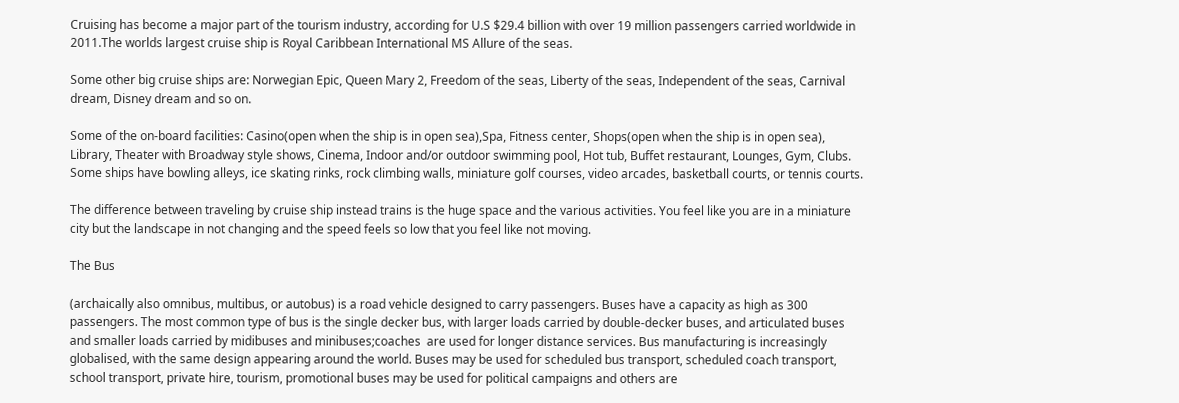Cruising has become a major part of the tourism industry, according for U.S $29.4 billion with over 19 million passengers carried worldwide in 2011.The worlds largest cruise ship is Royal Caribbean International MS Allure of the seas.

Some other big cruise ships are: Norwegian Epic, Queen Mary 2, Freedom of the seas, Liberty of the seas, Independent of the seas, Carnival dream, Disney dream and so on.

Some of the on-board facilities: Casino(open when the ship is in open sea),Spa, Fitness center, Shops(open when the ship is in open sea), Library, Theater with Broadway style shows, Cinema, Indoor and/or outdoor swimming pool, Hot tub, Buffet restaurant, Lounges, Gym, Clubs. Some ships have bowling alleys, ice skating rinks, rock climbing walls, miniature golf courses, video arcades, basketball courts, or tennis courts.

The difference between traveling by cruise ship instead trains is the huge space and the various activities. You feel like you are in a miniature city but the landscape in not changing and the speed feels so low that you feel like not moving.

The Bus

(archaically also omnibus, multibus, or autobus) is a road vehicle designed to carry passengers. Buses have a capacity as high as 300 passengers. The most common type of bus is the single decker bus, with larger loads carried by double-decker buses, and articulated buses and smaller loads carried by midibuses and minibuses;coaches  are used for longer distance services. Bus manufacturing is increasingly globalised, with the same design appearing around the world. Buses may be used for scheduled bus transport, scheduled coach transport, school transport, private hire, tourism, promotional buses may be used for political campaigns and others are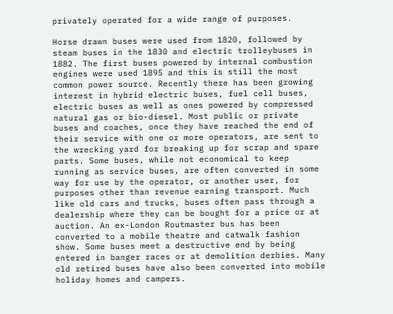privately operated for a wide range of purposes.

Horse drawn buses were used from 1820, followed by steam buses in the 1830 and electric trolleybuses in 1882. The first buses powered by internal combustion engines were used 1895 and this is still the most common power source. Recently there has been growing interest in hybrid electric buses, fuel cell buses, electric buses as well as ones powered by compressed natural gas or bio-diesel. Most public or private buses and coaches, once they have reached the end of their service with one or more operators, are sent to the wrecking yard for breaking up for scrap and spare parts. Some buses, while not economical to keep running as service buses, are often converted in some way for use by the operator, or another user, for purposes other than revenue earning transport. Much like old cars and trucks, buses often pass through a dealership where they can be bought for a price or at auction. An ex-London Routmaster bus has been converted to a mobile theatre and catwalk fashion show. Some buses meet a destructive end by being entered in banger races or at demolition derbies. Many old retired buses have also been converted into mobile holiday homes and campers.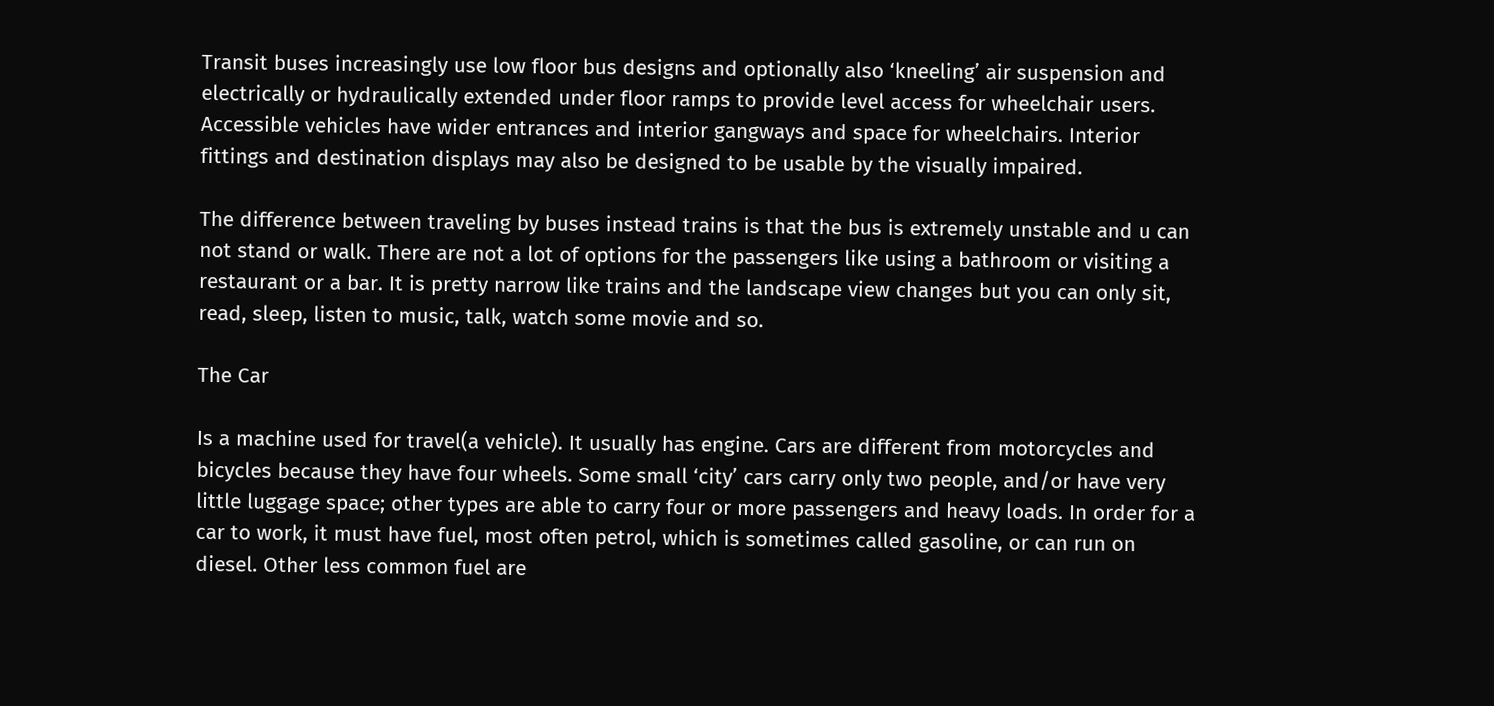Transit buses increasingly use low floor bus designs and optionally also ‘kneeling’ air suspension and electrically or hydraulically extended under floor ramps to provide level access for wheelchair users. Accessible vehicles have wider entrances and interior gangways and space for wheelchairs. Interior fittings and destination displays may also be designed to be usable by the visually impaired.

The difference between traveling by buses instead trains is that the bus is extremely unstable and u can not stand or walk. There are not a lot of options for the passengers like using a bathroom or visiting a restaurant or a bar. It is pretty narrow like trains and the landscape view changes but you can only sit, read, sleep, listen to music, talk, watch some movie and so.

The Car

Is a machine used for travel(a vehicle). It usually has engine. Cars are different from motorcycles and bicycles because they have four wheels. Some small ‘city’ cars carry only two people, and/or have very little luggage space; other types are able to carry four or more passengers and heavy loads. In order for a car to work, it must have fuel, most often petrol, which is sometimes called gasoline, or can run on diesel. Other less common fuel are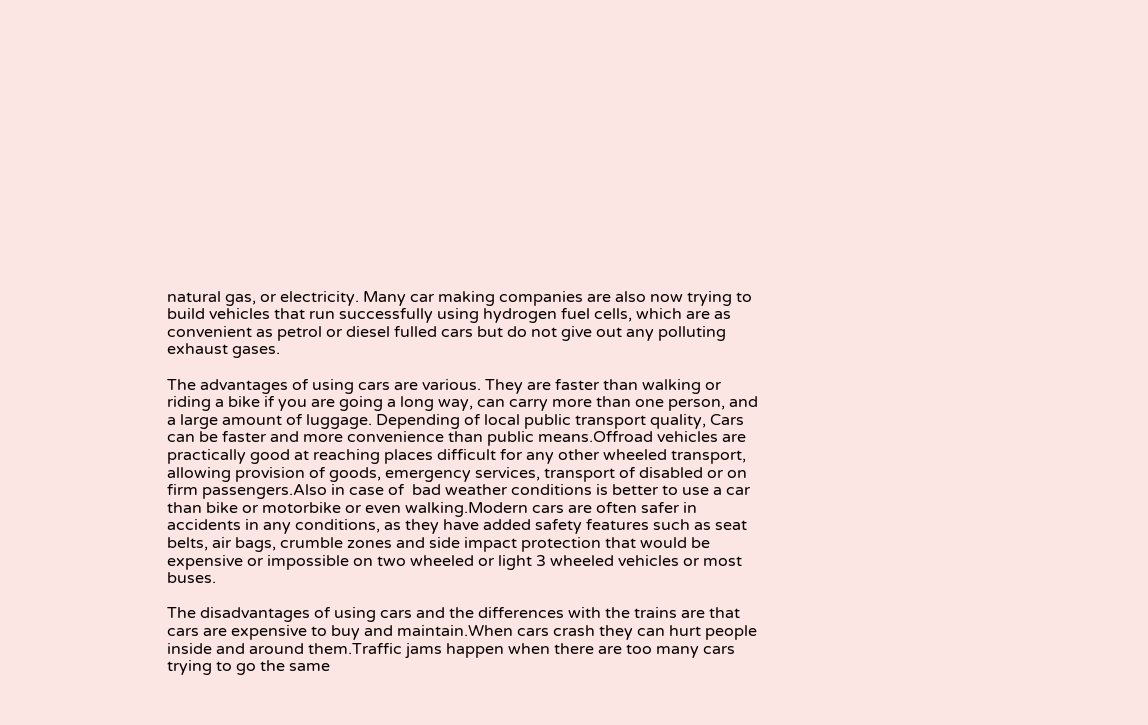natural gas, or electricity. Many car making companies are also now trying to build vehicles that run successfully using hydrogen fuel cells, which are as convenient as petrol or diesel fulled cars but do not give out any polluting exhaust gases.

The advantages of using cars are various. They are faster than walking or riding a bike if you are going a long way, can carry more than one person, and a large amount of luggage. Depending of local public transport quality, Cars can be faster and more convenience than public means.Offroad vehicles are practically good at reaching places difficult for any other wheeled transport, allowing provision of goods, emergency services, transport of disabled or on firm passengers.Also in case of  bad weather conditions is better to use a car than bike or motorbike or even walking.Modern cars are often safer in accidents in any conditions, as they have added safety features such as seat belts, air bags, crumble zones and side impact protection that would be expensive or impossible on two wheeled or light 3 wheeled vehicles or most buses.

The disadvantages of using cars and the differences with the trains are that cars are expensive to buy and maintain.When cars crash they can hurt people inside and around them.Traffic jams happen when there are too many cars trying to go the same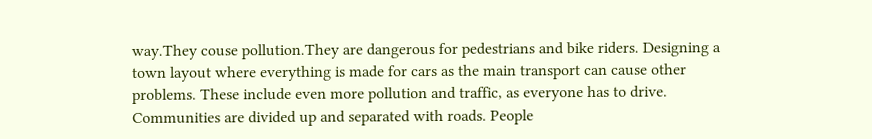way.They couse pollution.They are dangerous for pedestrians and bike riders. Designing a town layout where everything is made for cars as the main transport can cause other problems. These include even more pollution and traffic, as everyone has to drive. Communities are divided up and separated with roads. People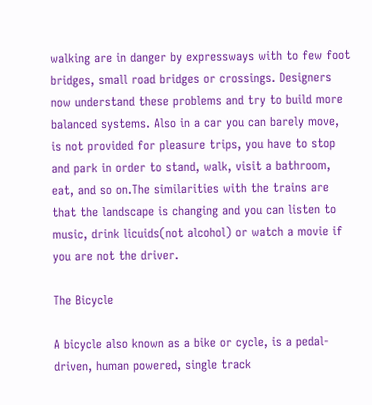walking are in danger by expressways with to few foot bridges, small road bridges or crossings. Designers now understand these problems and try to build more balanced systems. Also in a car you can barely move, is not provided for pleasure trips, you have to stop and park in order to stand, walk, visit a bathroom, eat, and so on.The similarities with the trains are that the landscape is changing and you can listen to music, drink licuids(not alcohol) or watch a movie if you are not the driver.

The Bicycle

A bicycle also known as a bike or cycle, is a pedal-driven, human powered, single track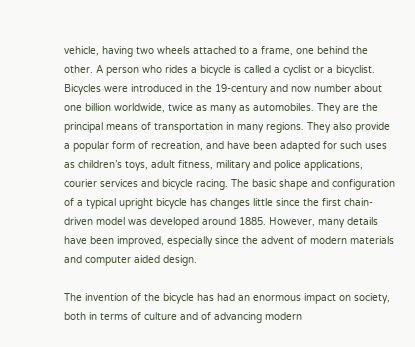vehicle, having two wheels attached to a frame, one behind the other. A person who rides a bicycle is called a cyclist or a bicyclist. Bicycles were introduced in the 19-century and now number about one billion worldwide, twice as many as automobiles. They are the principal means of transportation in many regions. They also provide a popular form of recreation, and have been adapted for such uses as children’s toys, adult fitness, military and police applications, courier services and bicycle racing. The basic shape and configuration of a typical upright bicycle has changes little since the first chain-driven model was developed around 1885. However, many details have been improved, especially since the advent of modern materials and computer aided design.

The invention of the bicycle has had an enormous impact on society, both in terms of culture and of advancing modern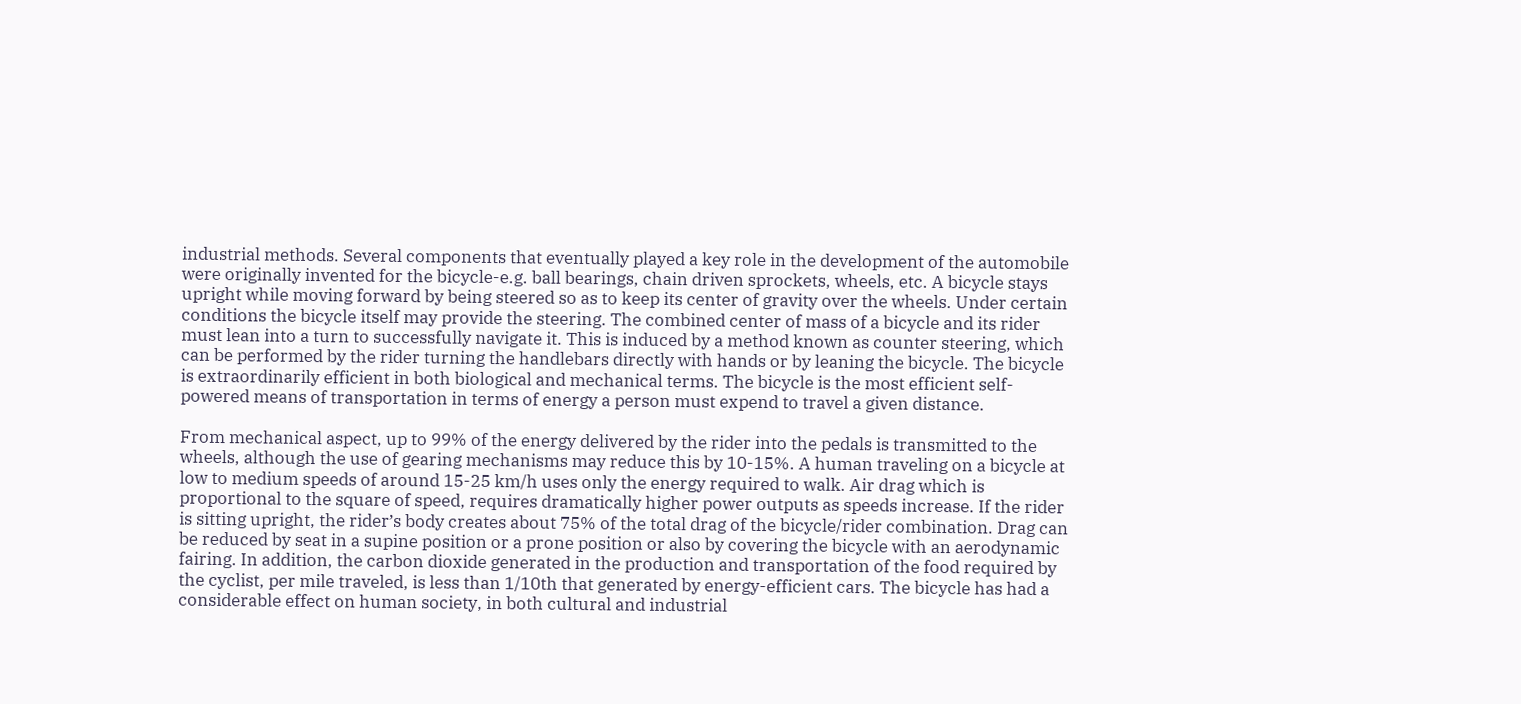industrial methods. Several components that eventually played a key role in the development of the automobile were originally invented for the bicycle-e.g. ball bearings, chain driven sprockets, wheels, etc. A bicycle stays upright while moving forward by being steered so as to keep its center of gravity over the wheels. Under certain conditions the bicycle itself may provide the steering. The combined center of mass of a bicycle and its rider must lean into a turn to successfully navigate it. This is induced by a method known as counter steering, which can be performed by the rider turning the handlebars directly with hands or by leaning the bicycle. The bicycle is extraordinarily efficient in both biological and mechanical terms. The bicycle is the most efficient self-powered means of transportation in terms of energy a person must expend to travel a given distance.

From mechanical aspect, up to 99% of the energy delivered by the rider into the pedals is transmitted to the wheels, although the use of gearing mechanisms may reduce this by 10-15%. A human traveling on a bicycle at low to medium speeds of around 15-25 km/h uses only the energy required to walk. Air drag which is proportional to the square of speed, requires dramatically higher power outputs as speeds increase. If the rider is sitting upright, the rider’s body creates about 75% of the total drag of the bicycle/rider combination. Drag can be reduced by seat in a supine position or a prone position or also by covering the bicycle with an aerodynamic fairing. In addition, the carbon dioxide generated in the production and transportation of the food required by the cyclist, per mile traveled, is less than 1/10th that generated by energy-efficient cars. The bicycle has had a considerable effect on human society, in both cultural and industrial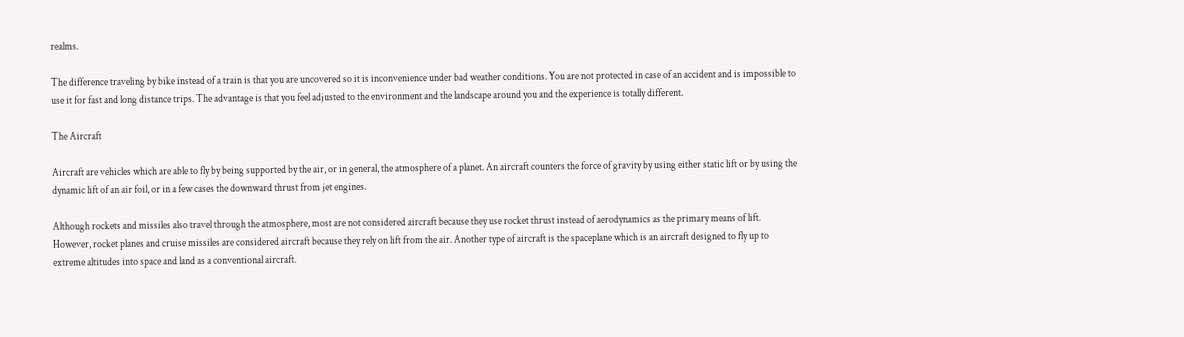realms.

The difference traveling by bike instead of a train is that you are uncovered so it is inconvenience under bad weather conditions. You are not protected in case of an accident and is impossible to use it for fast and long distance trips. The advantage is that you feel adjusted to the environment and the landscape around you and the experience is totally different.

The Aircraft

Aircraft are vehicles which are able to fly by being supported by the air, or in general, the atmosphere of a planet. An aircraft counters the force of gravity by using either static lift or by using the dynamic lift of an air foil, or in a few cases the downward thrust from jet engines.

Although rockets and missiles also travel through the atmosphere, most are not considered aircraft because they use rocket thrust instead of aerodynamics as the primary means of lift. However, rocket planes and cruise missiles are considered aircraft because they rely on lift from the air. Another type of aircraft is the spaceplane which is an aircraft designed to fly up to extreme altitudes into space and land as a conventional aircraft.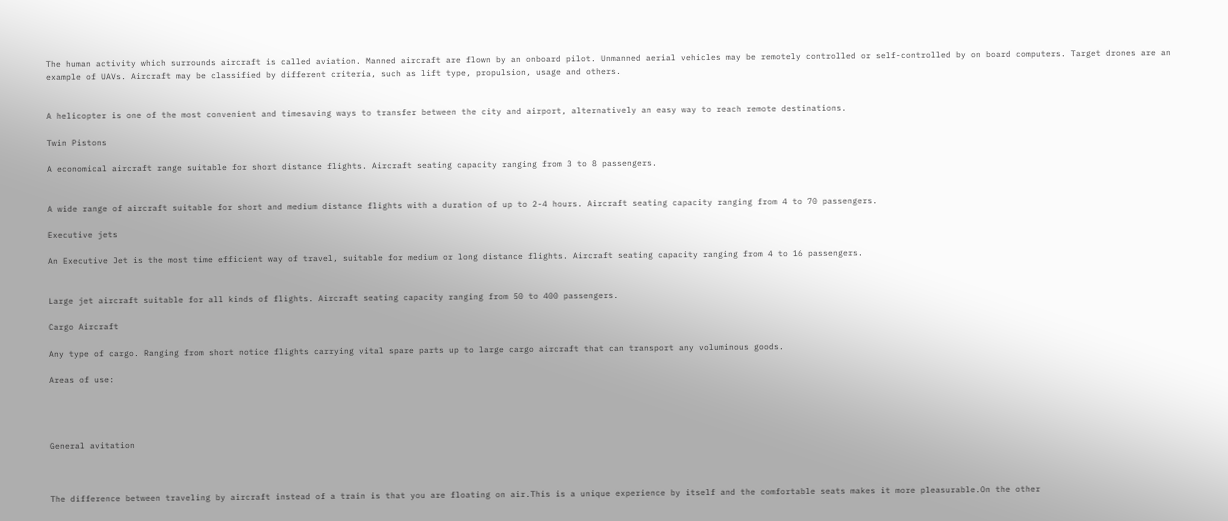The human activity which surrounds aircraft is called aviation. Manned aircraft are flown by an onboard pilot. Unmanned aerial vehicles may be remotely controlled or self-controlled by on board computers. Target drones are an example of UAVs. Aircraft may be classified by different criteria, such as lift type, propulsion, usage and others.


A helicopter is one of the most convenient and timesaving ways to transfer between the city and airport, alternatively an easy way to reach remote destinations.

Twin Pistons

A economical aircraft range suitable for short distance flights. Aircraft seating capacity ranging from 3 to 8 passengers.


A wide range of aircraft suitable for short and medium distance flights with a duration of up to 2-4 hours. Aircraft seating capacity ranging from 4 to 70 passengers.

Executive jets

An Executive Jet is the most time efficient way of travel, suitable for medium or long distance flights. Aircraft seating capacity ranging from 4 to 16 passengers.


Large jet aircraft suitable for all kinds of flights. Aircraft seating capacity ranging from 50 to 400 passengers.

Cargo Aircraft

Any type of cargo. Ranging from short notice flights carrying vital spare parts up to large cargo aircraft that can transport any voluminous goods.

Areas of use:




General avitation



The difference between traveling by aircraft instead of a train is that you are floating on air.This is a unique experience by itself and the comfortable seats makes it more pleasurable.On the other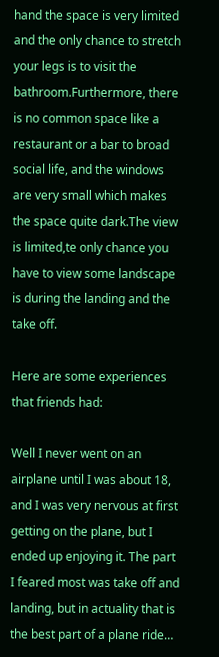hand the space is very limited and the only chance to stretch your legs is to visit the bathroom.Furthermore, there is no common space like a restaurant or a bar to broad social life, and the windows are very small which makes the space quite dark.The view is limited,te only chance you have to view some landscape is during the landing and the take off.

Here are some experiences that friends had:

Well I never went on an airplane until I was about 18, and I was very nervous at first getting on the plane, but I ended up enjoying it. The part I feared most was take off and landing, but in actuality that is the best part of a plane ride…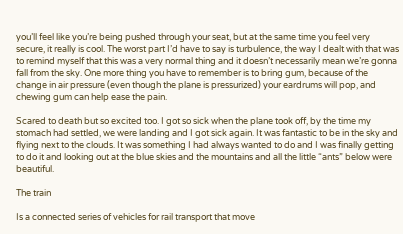you’ll feel like you’re being pushed through your seat, but at the same time you feel very secure, it really is cool. The worst part I’d have to say is turbulence, the way I dealt with that was to remind myself that this was a very normal thing and it doesn’t necessarily mean we’re gonna fall from the sky. One more thing you have to remember is to bring gum, because of the change in air pressure (even though the plane is pressurized) your eardrums will pop, and chewing gum can help ease the pain.

Scared to death but so excited too. I got so sick when the plane took off, by the time my stomach had settled, we were landing and I got sick again. It was fantastic to be in the sky and flying next to the clouds. It was something I had always wanted to do and I was finally getting to do it and looking out at the blue skies and the mountains and all the little “ants” below were beautiful.

The train

Is a connected series of vehicles for rail transport that move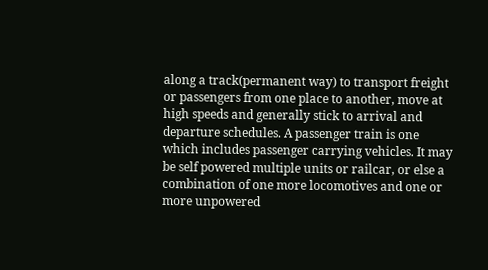along a track(permanent way) to transport freight or passengers from one place to another, move at high speeds and generally stick to arrival and departure schedules. A passenger train is one which includes passenger carrying vehicles. It may be self powered multiple units or railcar, or else a combination of one more locomotives and one or more unpowered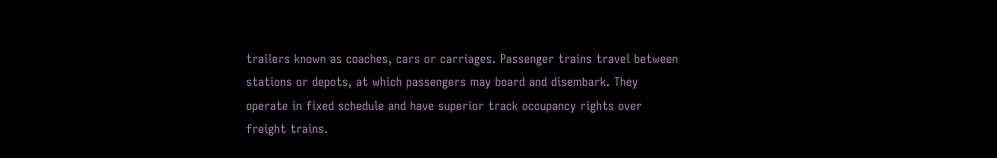trailers known as coaches, cars or carriages. Passenger trains travel between stations or depots, at which passengers may board and disembark. They operate in fixed schedule and have superior track occupancy rights over freight trains.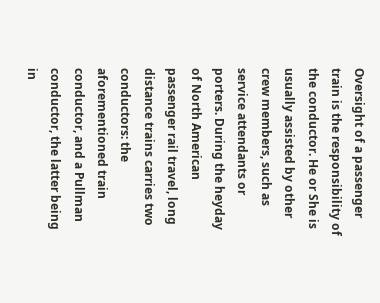Oversight of a passenger train is the responsibility of the conductor. He or She is usually assisted by other crew members, such as service attendants or porters. During the heyday of North American passenger rail travel, long distance trains carries two conductors: the aforementioned train conductor, and a Pullman conductor, the latter being in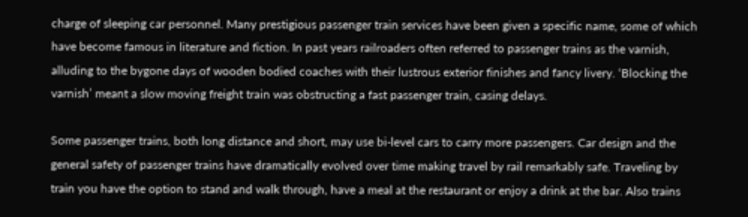charge of sleeping car personnel. Many prestigious passenger train services have been given a specific name, some of which have become famous in literature and fiction. In past years railroaders often referred to passenger trains as the varnish, alluding to the bygone days of wooden bodied coaches with their lustrous exterior finishes and fancy livery. ‘Blocking the varnish’ meant a slow moving freight train was obstructing a fast passenger train, casing delays.

Some passenger trains, both long distance and short, may use bi-level cars to carry more passengers. Car design and the general safety of passenger trains have dramatically evolved over time making travel by rail remarkably safe. Traveling by train you have the option to stand and walk through, have a meal at the restaurant or enjoy a drink at the bar. Also trains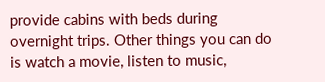provide cabins with beds during overnight trips. Other things you can do is watch a movie, listen to music,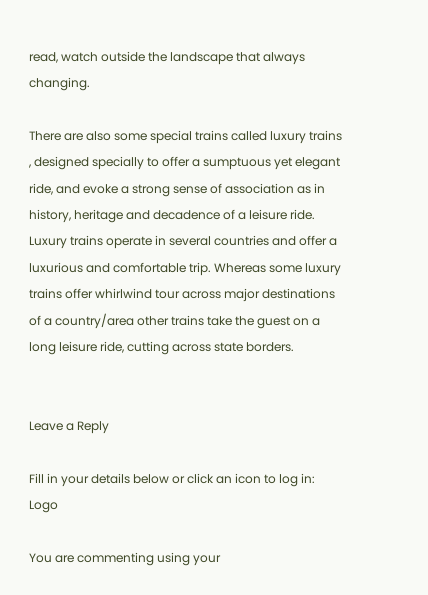read, watch outside the landscape that always changing.

There are also some special trains called luxury trains , designed specially to offer a sumptuous yet elegant ride, and evoke a strong sense of association as in history, heritage and decadence of a leisure ride. Luxury trains operate in several countries and offer a luxurious and comfortable trip. Whereas some luxury trains offer whirlwind tour across major destinations of a country/area other trains take the guest on a long leisure ride, cutting across state borders.


Leave a Reply

Fill in your details below or click an icon to log in: Logo

You are commenting using your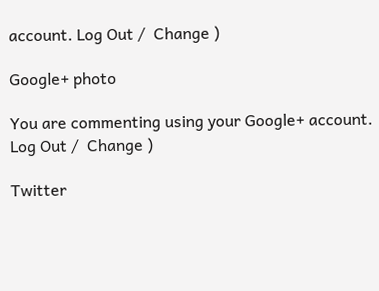account. Log Out /  Change )

Google+ photo

You are commenting using your Google+ account. Log Out /  Change )

Twitter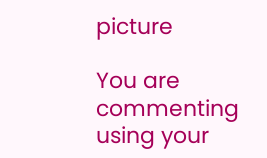picture

You are commenting using your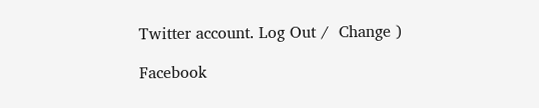Twitter account. Log Out /  Change )

Facebook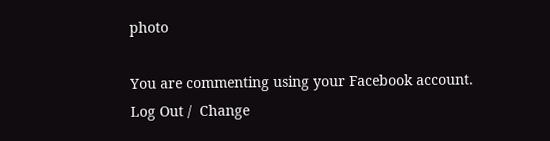photo

You are commenting using your Facebook account. Log Out /  Change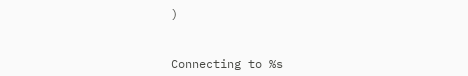)


Connecting to %s